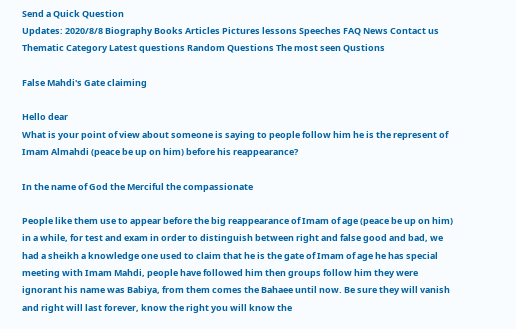Send a Quick Question
Updates: 2020/8/8 Biography Books Articles Pictures lessons Speeches FAQ News Contact us
Thematic Category Latest questions Random Questions The most seen Qustions

False Mahdi's Gate claiming

Hello dear
What is your point of view about someone is saying to people follow him he is the represent of Imam Almahdi (peace be up on him) before his reappearance?

In the name of God the Merciful the compassionate

People like them use to appear before the big reappearance of Imam of age (peace be up on him) in a while, for test and exam in order to distinguish between right and false good and bad, we had a sheikh a knowledge one used to claim that he is the gate of Imam of age he has special meeting with Imam Mahdi, people have followed him then groups follow him they were ignorant his name was Babiya, from them comes the Bahaee until now. Be sure they will vanish and right will last forever, know the right you will know the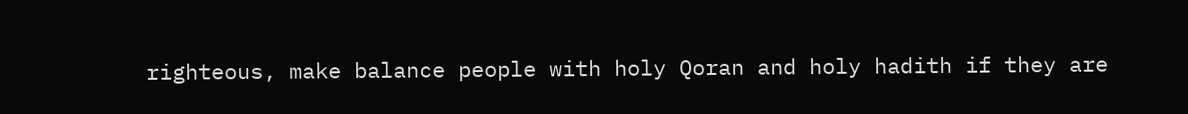righteous, make balance people with holy Qoran and holy hadith if they are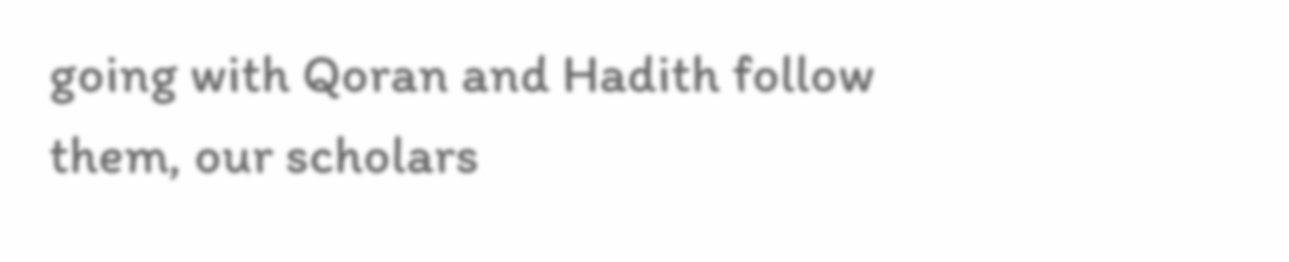going with Qoran and Hadith follow them, our scholars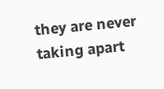they are never taking apart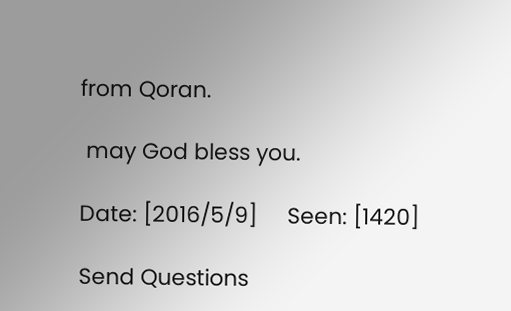from Qoran.

 may God bless you.

Date: [2016/5/9]     Seen: [1420]

Send Questions